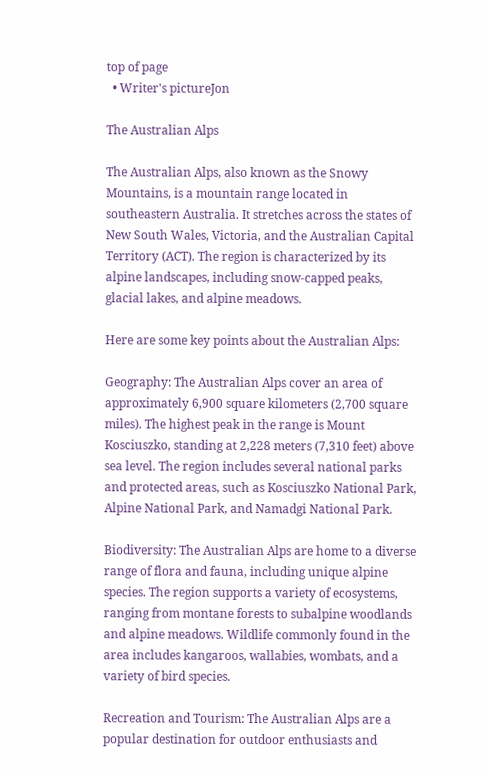top of page
  • Writer's pictureJon

The Australian Alps

The Australian Alps, also known as the Snowy Mountains, is a mountain range located in southeastern Australia. It stretches across the states of New South Wales, Victoria, and the Australian Capital Territory (ACT). The region is characterized by its alpine landscapes, including snow-capped peaks, glacial lakes, and alpine meadows.

Here are some key points about the Australian Alps:

Geography: The Australian Alps cover an area of approximately 6,900 square kilometers (2,700 square miles). The highest peak in the range is Mount Kosciuszko, standing at 2,228 meters (7,310 feet) above sea level. The region includes several national parks and protected areas, such as Kosciuszko National Park, Alpine National Park, and Namadgi National Park.

Biodiversity: The Australian Alps are home to a diverse range of flora and fauna, including unique alpine species. The region supports a variety of ecosystems, ranging from montane forests to subalpine woodlands and alpine meadows. Wildlife commonly found in the area includes kangaroos, wallabies, wombats, and a variety of bird species.

Recreation and Tourism: The Australian Alps are a popular destination for outdoor enthusiasts and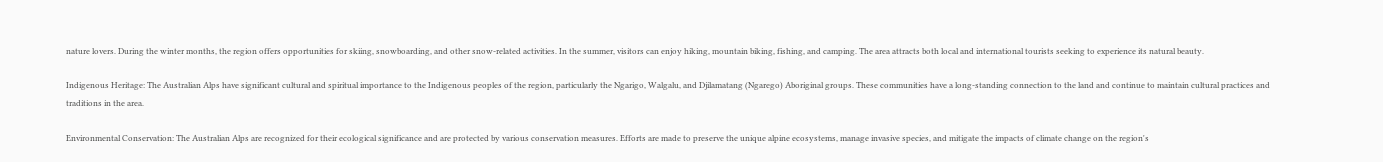nature lovers. During the winter months, the region offers opportunities for skiing, snowboarding, and other snow-related activities. In the summer, visitors can enjoy hiking, mountain biking, fishing, and camping. The area attracts both local and international tourists seeking to experience its natural beauty.

Indigenous Heritage: The Australian Alps have significant cultural and spiritual importance to the Indigenous peoples of the region, particularly the Ngarigo, Walgalu, and Djilamatang (Ngarego) Aboriginal groups. These communities have a long-standing connection to the land and continue to maintain cultural practices and traditions in the area.

Environmental Conservation: The Australian Alps are recognized for their ecological significance and are protected by various conservation measures. Efforts are made to preserve the unique alpine ecosystems, manage invasive species, and mitigate the impacts of climate change on the region's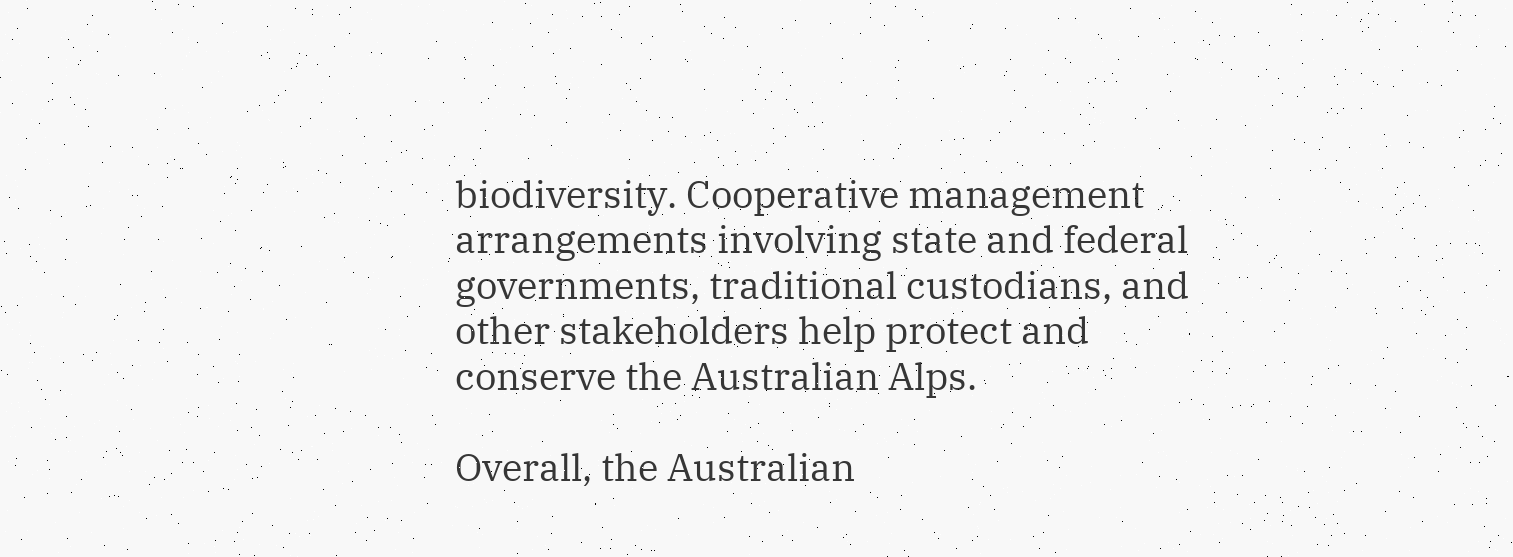biodiversity. Cooperative management arrangements involving state and federal governments, traditional custodians, and other stakeholders help protect and conserve the Australian Alps.

Overall, the Australian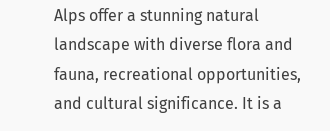Alps offer a stunning natural landscape with diverse flora and fauna, recreational opportunities, and cultural significance. It is a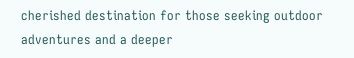cherished destination for those seeking outdoor adventures and a deeper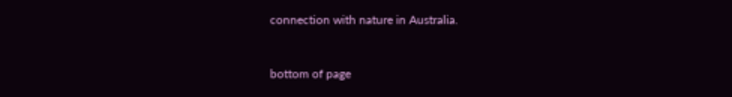connection with nature in Australia.


bottom of page